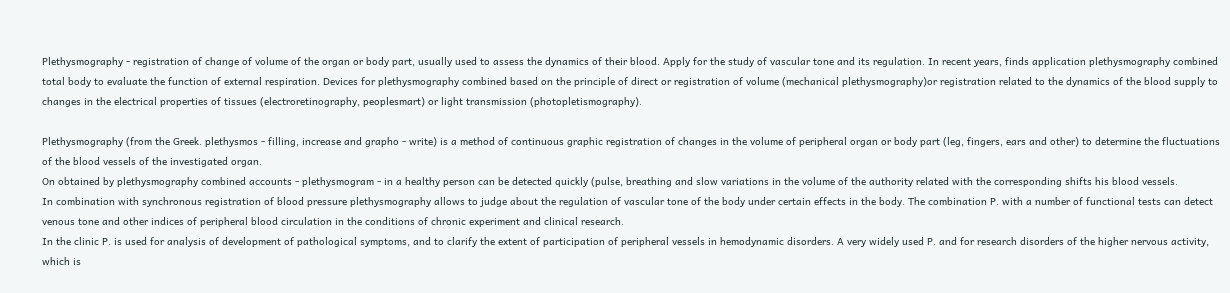Plethysmography - registration of change of volume of the organ or body part, usually used to assess the dynamics of their blood. Apply for the study of vascular tone and its regulation. In recent years, finds application plethysmography combined total body to evaluate the function of external respiration. Devices for plethysmography combined based on the principle of direct or registration of volume (mechanical plethysmography)or registration related to the dynamics of the blood supply to changes in the electrical properties of tissues (electroretinography, peoplesmart) or light transmission (photopletismography).

Plethysmography (from the Greek. plethysmos - filling, increase and grapho - write) is a method of continuous graphic registration of changes in the volume of peripheral organ or body part (leg, fingers, ears and other) to determine the fluctuations of the blood vessels of the investigated organ.
On obtained by plethysmography combined accounts - plethysmogram - in a healthy person can be detected quickly (pulse, breathing and slow variations in the volume of the authority related with the corresponding shifts his blood vessels.
In combination with synchronous registration of blood pressure plethysmography allows to judge about the regulation of vascular tone of the body under certain effects in the body. The combination P. with a number of functional tests can detect venous tone and other indices of peripheral blood circulation in the conditions of chronic experiment and clinical research.
In the clinic P. is used for analysis of development of pathological symptoms, and to clarify the extent of participation of peripheral vessels in hemodynamic disorders. A very widely used P. and for research disorders of the higher nervous activity, which is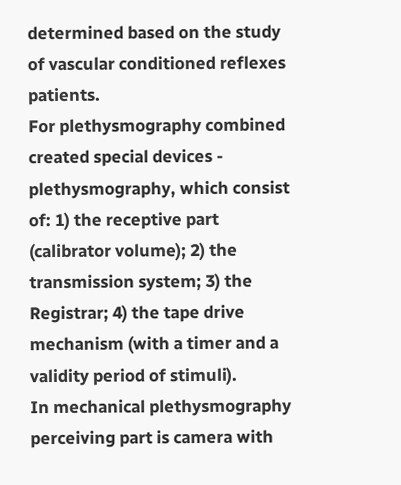determined based on the study of vascular conditioned reflexes patients.
For plethysmography combined created special devices - plethysmography, which consist of: 1) the receptive part (calibrator volume); 2) the transmission system; 3) the Registrar; 4) the tape drive mechanism (with a timer and a validity period of stimuli).
In mechanical plethysmography perceiving part is camera with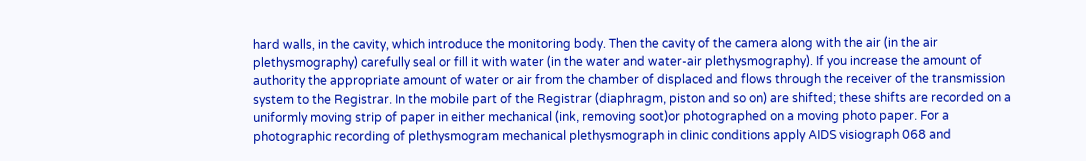hard walls, in the cavity, which introduce the monitoring body. Then the cavity of the camera along with the air (in the air plethysmography) carefully seal or fill it with water (in the water and water-air plethysmography). If you increase the amount of authority the appropriate amount of water or air from the chamber of displaced and flows through the receiver of the transmission system to the Registrar. In the mobile part of the Registrar (diaphragm, piston and so on) are shifted; these shifts are recorded on a uniformly moving strip of paper in either mechanical (ink, removing soot)or photographed on a moving photo paper. For a photographic recording of plethysmogram mechanical plethysmograph in clinic conditions apply AIDS visiograph 068 and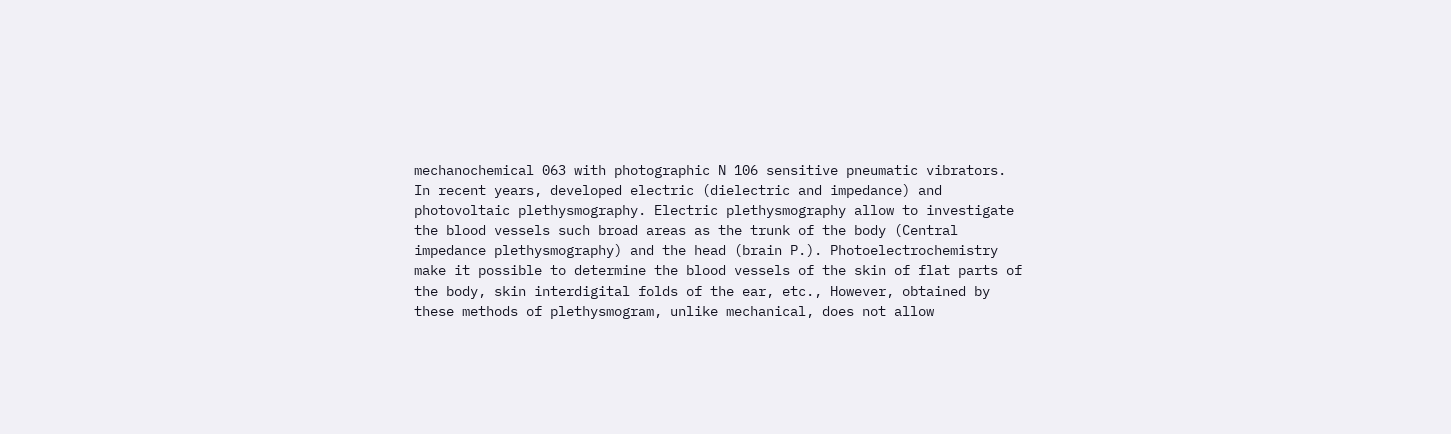mechanochemical 063 with photographic N 106 sensitive pneumatic vibrators.
In recent years, developed electric (dielectric and impedance) and photovoltaic plethysmography. Electric plethysmography allow to investigate the blood vessels such broad areas as the trunk of the body (Central impedance plethysmography) and the head (brain P.). Photoelectrochemistry make it possible to determine the blood vessels of the skin of flat parts of the body, skin interdigital folds of the ear, etc., However, obtained by these methods of plethysmogram, unlike mechanical, does not allow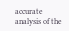accurate analysis of the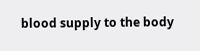blood supply to the body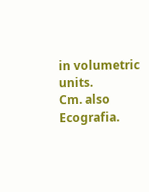in volumetric units.
Cm. also Ecografia.